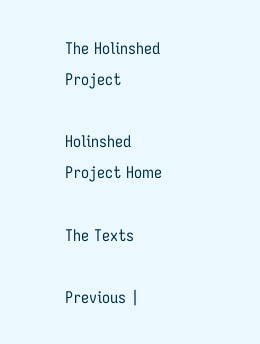The Holinshed Project

Holinshed Project Home

The Texts

Previous |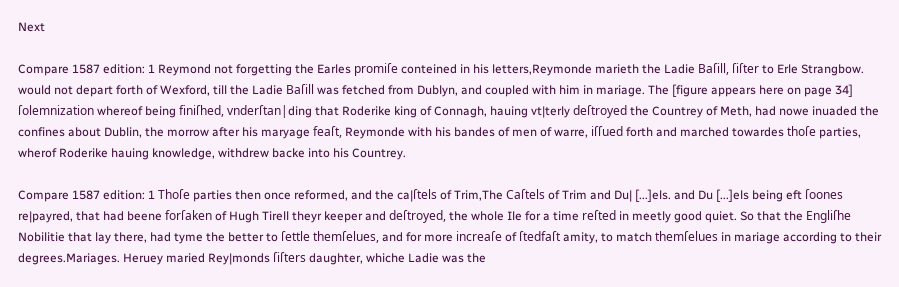Next

Compare 1587 edition: 1 Reymond not forgetting the Earles promiſe conteined in his letters,Reymonde marieth the Ladie Baſill, ſiſter to Erle Strangbow. would not depart forth of Wexford, till the Ladie Baſill was fetched from Dublyn, and coupled with him in mariage. The [figure appears here on page 34] ſolemnization whereof being finiſhed, vnderſtan|ding that Roderike king of Connagh, hauing vt|terly deſtroyed the Countrey of Meth, had nowe inuaded the confines about Dublin, the morrow after his maryage feaſt, Reymonde with his bandes of men of warre, iſſued forth and marched towardes thoſe parties, wherof Roderike hauing knowledge, withdrew backe into his Countrey.

Compare 1587 edition: 1 Thoſe parties then once reformed, and the ca|ſtels of Trim,The Caſtels of Trim and Du| [...]els. and Du [...]els being eft ſoones re|payred, that had beene forſaken of Hugh Tirell theyr keeper and deſtroyed, the whole Ile for a time reſted in meetly good quiet. So that the Engliſhe Nobilitie that lay there, had tyme the better to ſettle themſelues, and for more increaſe of ſtedfaſt amity, to match themſelues in mariage according to their degrees.Mariages. Heruey maried Rey|monds ſiſters daughter, whiche Ladie was the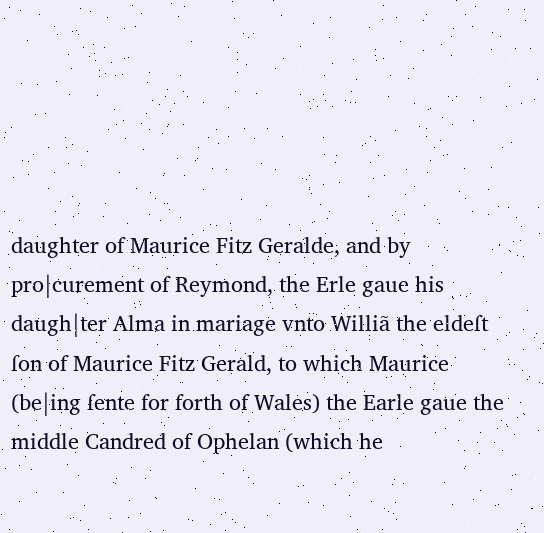daughter of Maurice Fitz Geralde, and by pro|curement of Reymond, the Erle gaue his daugh|ter Alma in mariage vnto Williã the eldeſt ſon of Maurice Fitz Gerald, to which Maurice (be|ing ſente for forth of Wales) the Earle gaue the middle Candred of Ophelan (which he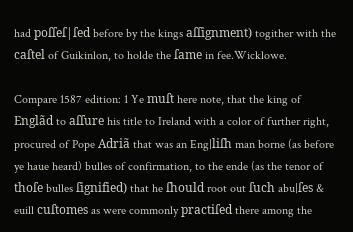had poſſeſ|ſed before by the kings aſſignment) togither with the caſtel of Guikinlon, to holde the ſame in fee.Wicklowe.

Compare 1587 edition: 1 Ye muſt here note, that the king of Englãd to aſſure his title to Ireland with a color of further right, procured of Pope Adriã that was an Eng|liſh man borne (as before ye haue heard) bulles of confirmation, to the ende (as the tenor of thoſe bulles ſignified) that he ſhould root out ſuch abu|ſes & euill cuſtomes as were commonly practiſed there among the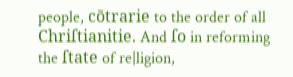people, cõtrarie to the order of all Chriſtianitie. And ſo in reforming the ſtate of re|ligion,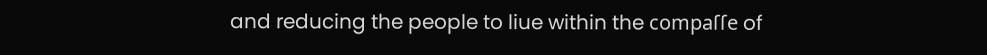and reducing the people to liue within the compaſſe of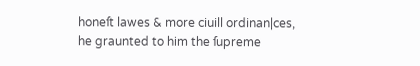honeſt lawes & more ciuill ordinan|ces, he graunted to him the ſupreme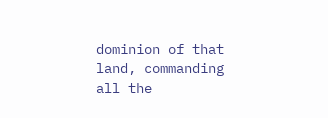dominion of that land, commanding all the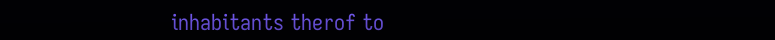inhabitants therof to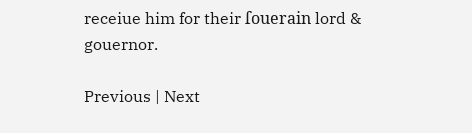receiue him for their ſouerain lord & gouernor.

Previous | Next